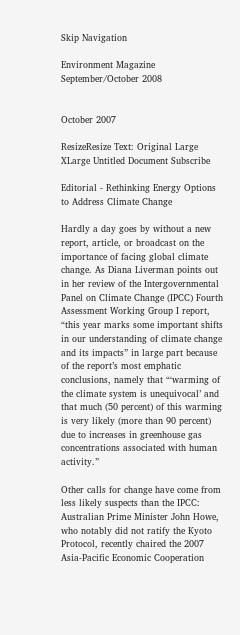Skip Navigation

Environment Magazine September/October 2008


October 2007

ResizeResize Text: Original Large XLarge Untitled Document Subscribe

Editorial - Rethinking Energy Options to Address Climate Change

Hardly a day goes by without a new report, article, or broadcast on the importance of facing global climate change. As Diana Liverman points out in her review of the Intergovernmental Panel on Climate Change (IPCC) Fourth Assessment Working Group I report, “this year marks some important shifts in our understanding of climate change and its impacts” in large part because of the report’s most emphatic conclusions, namely that “‘warming of the climate system is unequivocal’ and that much (50 percent) of this warming is very likely (more than 90 percent) due to increases in greenhouse gas concentrations associated with human activity.”

Other calls for change have come from less likely suspects than the IPCC: Australian Prime Minister John Howe, who notably did not ratify the Kyoto Protocol, recently chaired the 2007 Asia-Pacific Economic Cooperation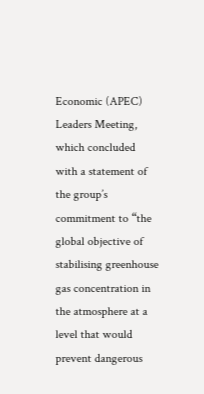Economic (APEC) Leaders Meeting, which concluded with a statement of the group’s commitment to “the global objective of stabilising greenhouse gas concentration in the atmosphere at a level that would prevent dangerous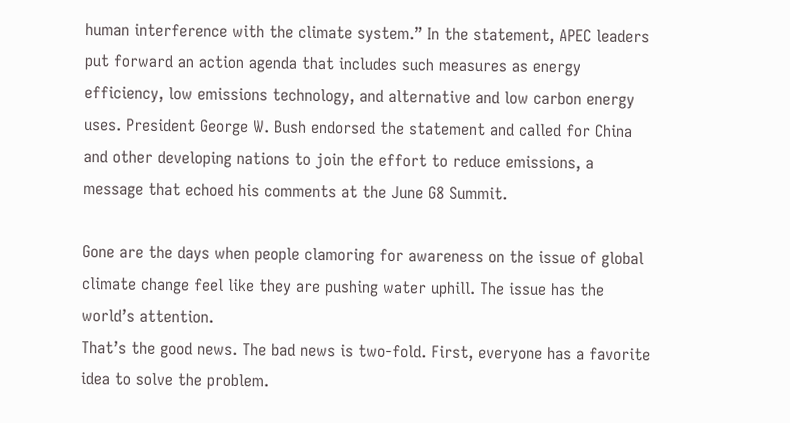human interference with the climate system.” In the statement, APEC leaders put forward an action agenda that includes such measures as energy efficiency, low emissions technology, and alternative and low carbon energy uses. President George W. Bush endorsed the statement and called for China and other developing nations to join the effort to reduce emissions, a message that echoed his comments at the June G8 Summit.

Gone are the days when people clamoring for awareness on the issue of global climate change feel like they are pushing water uphill. The issue has the world’s attention.
That’s the good news. The bad news is two-fold. First, everyone has a favorite idea to solve the problem.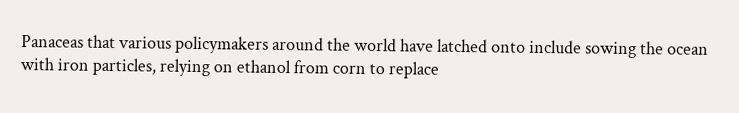Panaceas that various policymakers around the world have latched onto include sowing the ocean with iron particles, relying on ethanol from corn to replace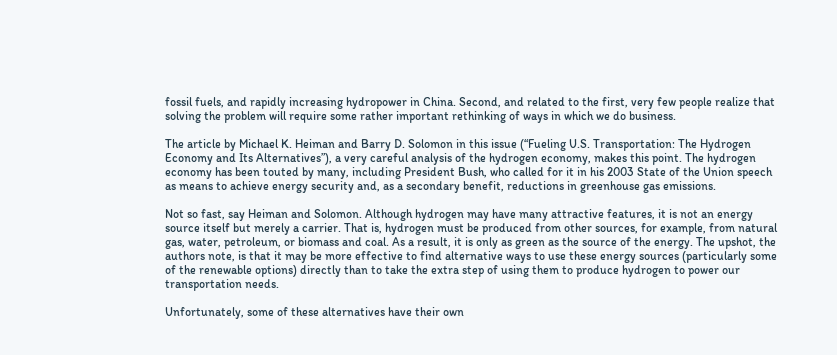fossil fuels, and rapidly increasing hydropower in China. Second, and related to the first, very few people realize that solving the problem will require some rather important rethinking of ways in which we do business.

The article by Michael K. Heiman and Barry D. Solomon in this issue (“Fueling U.S. Transportation: The Hydrogen Economy and Its Alternatives”), a very careful analysis of the hydrogen economy, makes this point. The hydrogen economy has been touted by many, including President Bush, who called for it in his 2003 State of the Union speech as means to achieve energy security and, as a secondary benefit, reductions in greenhouse gas emissions.

Not so fast, say Heiman and Solomon. Although hydrogen may have many attractive features, it is not an energy source itself but merely a carrier. That is, hydrogen must be produced from other sources, for example, from natural gas, water, petroleum, or biomass and coal. As a result, it is only as green as the source of the energy. The upshot, the authors note, is that it may be more effective to find alternative ways to use these energy sources (particularly some of the renewable options) directly than to take the extra step of using them to produce hydrogen to power our transportation needs.

Unfortunately, some of these alternatives have their own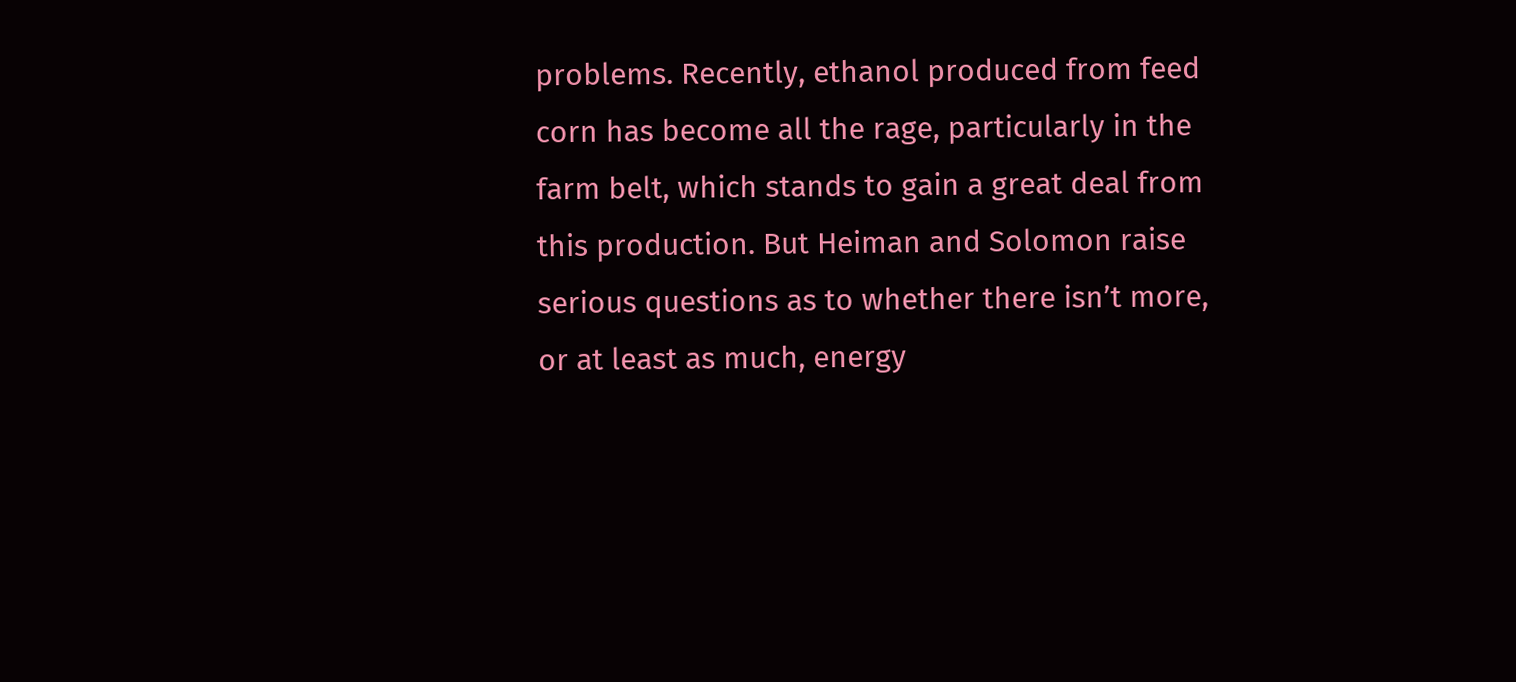problems. Recently, ethanol produced from feed corn has become all the rage, particularly in the farm belt, which stands to gain a great deal from this production. But Heiman and Solomon raise serious questions as to whether there isn’t more, or at least as much, energy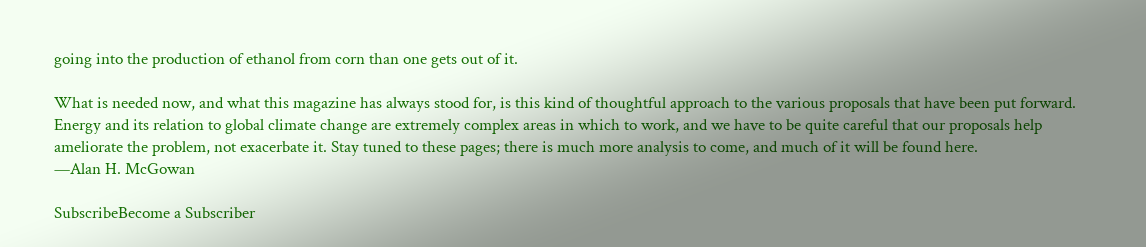going into the production of ethanol from corn than one gets out of it.

What is needed now, and what this magazine has always stood for, is this kind of thoughtful approach to the various proposals that have been put forward. Energy and its relation to global climate change are extremely complex areas in which to work, and we have to be quite careful that our proposals help ameliorate the problem, not exacerbate it. Stay tuned to these pages; there is much more analysis to come, and much of it will be found here.
—Alan H. McGowan

SubscribeBecome a Subscriber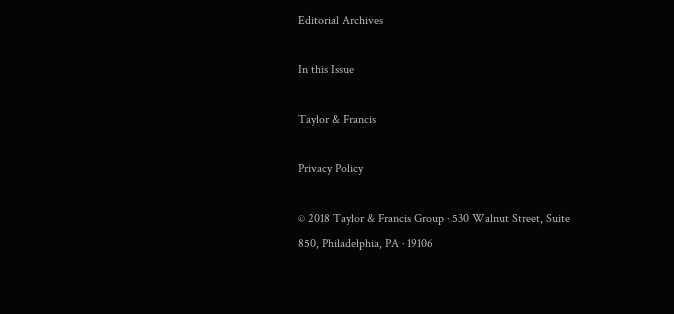Editorial Archives

In this Issue

Taylor & Francis

Privacy Policy

© 2018 Taylor & Francis Group · 530 Walnut Street, Suite 850, Philadelphia, PA · 19106